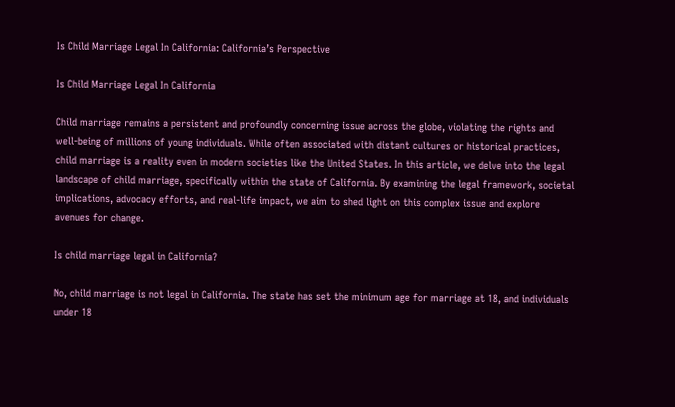Is Child Marriage Legal In California: California’s Perspective

Is Child Marriage Legal In California

Child marriage remains a persistent and profoundly concerning issue across the globe, violating the rights and well-being of millions of young individuals. While often associated with distant cultures or historical practices, child marriage is a reality even in modern societies like the United States. In this article, we delve into the legal landscape of child marriage, specifically within the state of California. By examining the legal framework, societal implications, advocacy efforts, and real-life impact, we aim to shed light on this complex issue and explore avenues for change.

Is child marriage legal in California?

No, child marriage is not legal in California. The state has set the minimum age for marriage at 18, and individuals under 18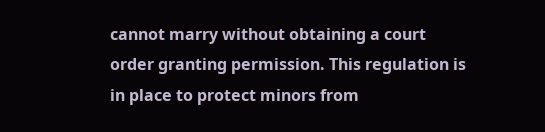cannot marry without obtaining a court order granting permission. This regulation is in place to protect minors from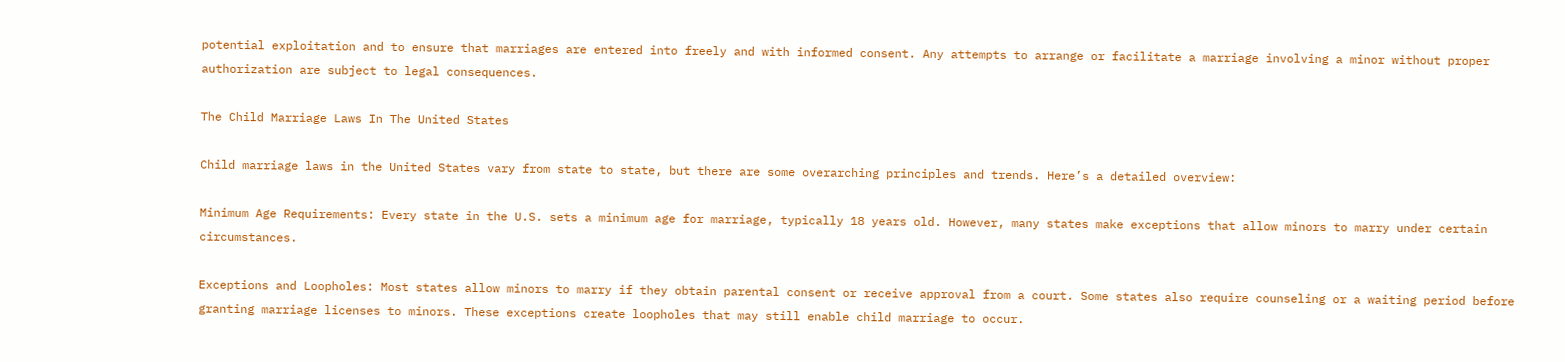potential exploitation and to ensure that marriages are entered into freely and with informed consent. Any attempts to arrange or facilitate a marriage involving a minor without proper authorization are subject to legal consequences.

The Child Marriage Laws In The United States

Child marriage laws in the United States vary from state to state, but there are some overarching principles and trends. Here’s a detailed overview:

Minimum Age Requirements: Every state in the U.S. sets a minimum age for marriage, typically 18 years old. However, many states make exceptions that allow minors to marry under certain circumstances.

Exceptions and Loopholes: Most states allow minors to marry if they obtain parental consent or receive approval from a court. Some states also require counseling or a waiting period before granting marriage licenses to minors. These exceptions create loopholes that may still enable child marriage to occur.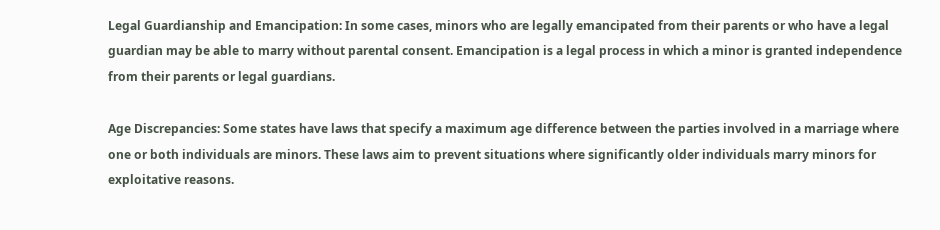Legal Guardianship and Emancipation: In some cases, minors who are legally emancipated from their parents or who have a legal guardian may be able to marry without parental consent. Emancipation is a legal process in which a minor is granted independence from their parents or legal guardians.

Age Discrepancies: Some states have laws that specify a maximum age difference between the parties involved in a marriage where one or both individuals are minors. These laws aim to prevent situations where significantly older individuals marry minors for exploitative reasons.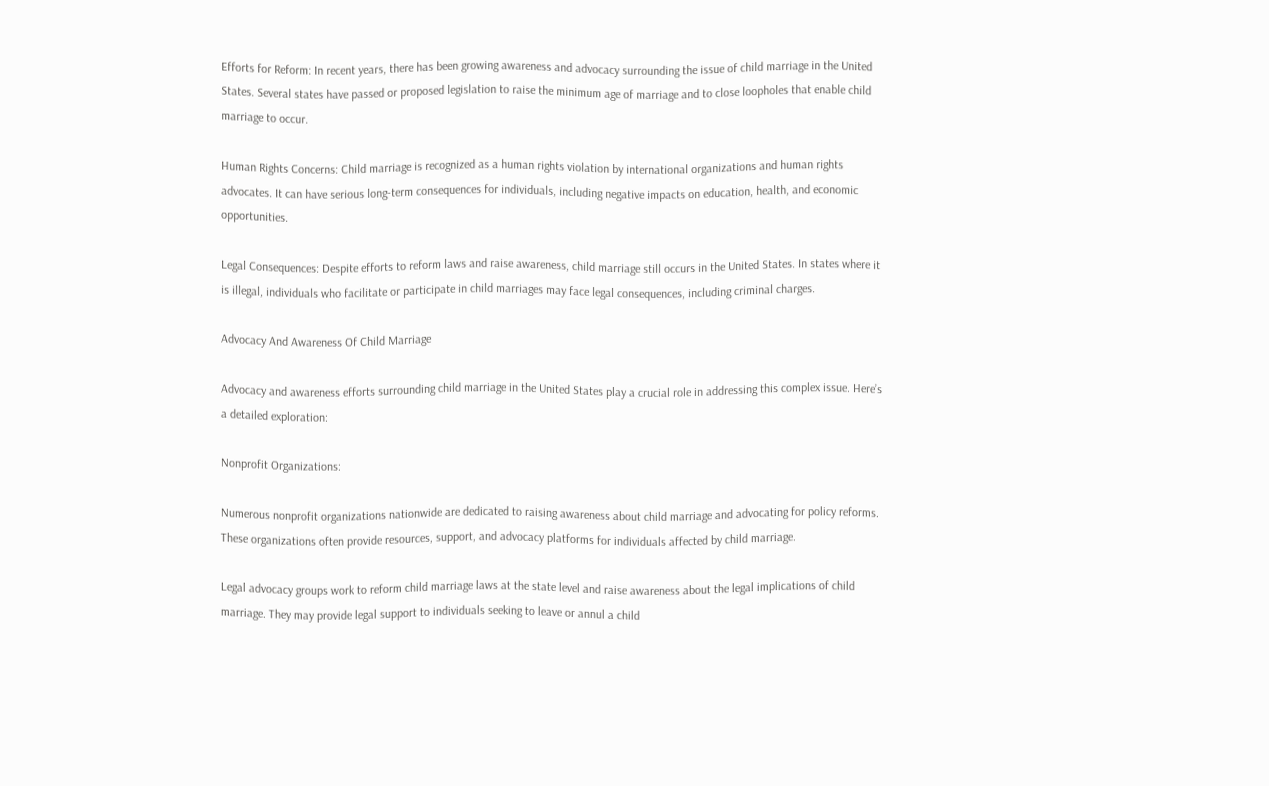Efforts for Reform: In recent years, there has been growing awareness and advocacy surrounding the issue of child marriage in the United States. Several states have passed or proposed legislation to raise the minimum age of marriage and to close loopholes that enable child marriage to occur.

Human Rights Concerns: Child marriage is recognized as a human rights violation by international organizations and human rights advocates. It can have serious long-term consequences for individuals, including negative impacts on education, health, and economic opportunities.

Legal Consequences: Despite efforts to reform laws and raise awareness, child marriage still occurs in the United States. In states where it is illegal, individuals who facilitate or participate in child marriages may face legal consequences, including criminal charges.

Advocacy And Awareness Of Child Marriage

Advocacy and awareness efforts surrounding child marriage in the United States play a crucial role in addressing this complex issue. Here’s a detailed exploration:

Nonprofit Organizations:

Numerous nonprofit organizations nationwide are dedicated to raising awareness about child marriage and advocating for policy reforms. These organizations often provide resources, support, and advocacy platforms for individuals affected by child marriage.

Legal advocacy groups work to reform child marriage laws at the state level and raise awareness about the legal implications of child marriage. They may provide legal support to individuals seeking to leave or annul a child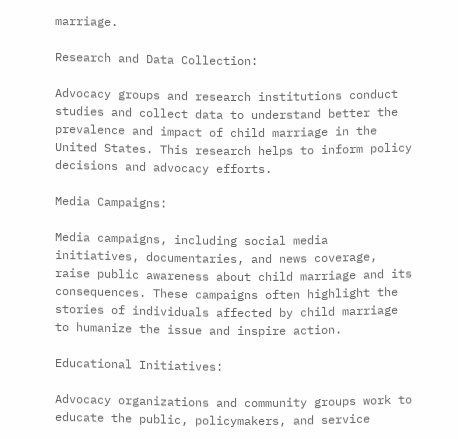marriage.

Research and Data Collection:

Advocacy groups and research institutions conduct studies and collect data to understand better the prevalence and impact of child marriage in the United States. This research helps to inform policy decisions and advocacy efforts.

Media Campaigns:

Media campaigns, including social media initiatives, documentaries, and news coverage, raise public awareness about child marriage and its consequences. These campaigns often highlight the stories of individuals affected by child marriage to humanize the issue and inspire action.

Educational Initiatives:

Advocacy organizations and community groups work to educate the public, policymakers, and service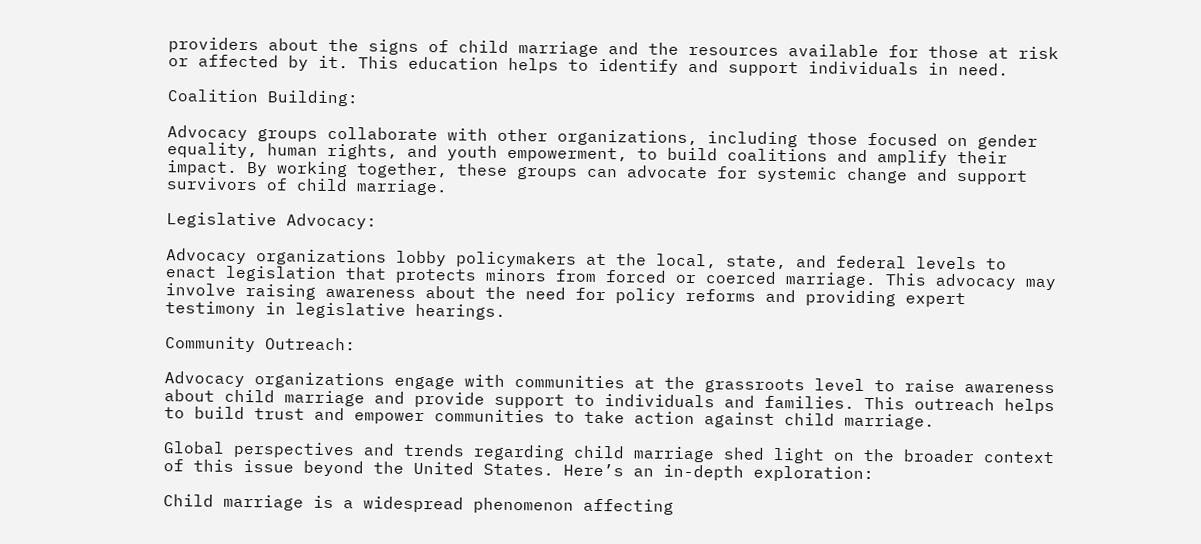providers about the signs of child marriage and the resources available for those at risk or affected by it. This education helps to identify and support individuals in need.

Coalition Building:

Advocacy groups collaborate with other organizations, including those focused on gender equality, human rights, and youth empowerment, to build coalitions and amplify their impact. By working together, these groups can advocate for systemic change and support survivors of child marriage.

Legislative Advocacy:

Advocacy organizations lobby policymakers at the local, state, and federal levels to enact legislation that protects minors from forced or coerced marriage. This advocacy may involve raising awareness about the need for policy reforms and providing expert testimony in legislative hearings.

Community Outreach:

Advocacy organizations engage with communities at the grassroots level to raise awareness about child marriage and provide support to individuals and families. This outreach helps to build trust and empower communities to take action against child marriage.

Global perspectives and trends regarding child marriage shed light on the broader context of this issue beyond the United States. Here’s an in-depth exploration:

Child marriage is a widespread phenomenon affecting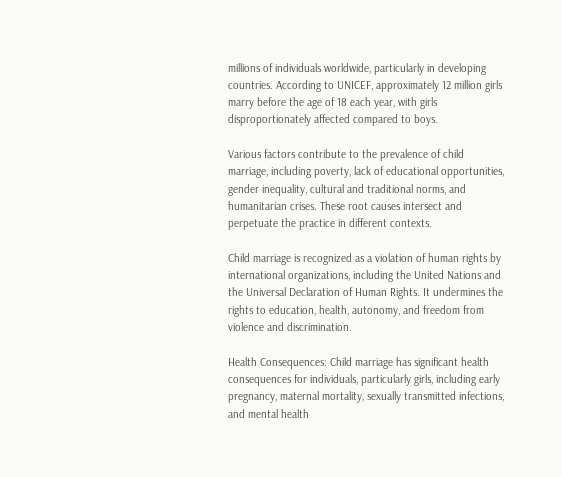millions of individuals worldwide, particularly in developing countries. According to UNICEF, approximately 12 million girls marry before the age of 18 each year, with girls disproportionately affected compared to boys.

Various factors contribute to the prevalence of child marriage, including poverty, lack of educational opportunities, gender inequality, cultural and traditional norms, and humanitarian crises. These root causes intersect and perpetuate the practice in different contexts.

Child marriage is recognized as a violation of human rights by international organizations, including the United Nations and the Universal Declaration of Human Rights. It undermines the rights to education, health, autonomy, and freedom from violence and discrimination.

Health Consequences: Child marriage has significant health consequences for individuals, particularly girls, including early pregnancy, maternal mortality, sexually transmitted infections, and mental health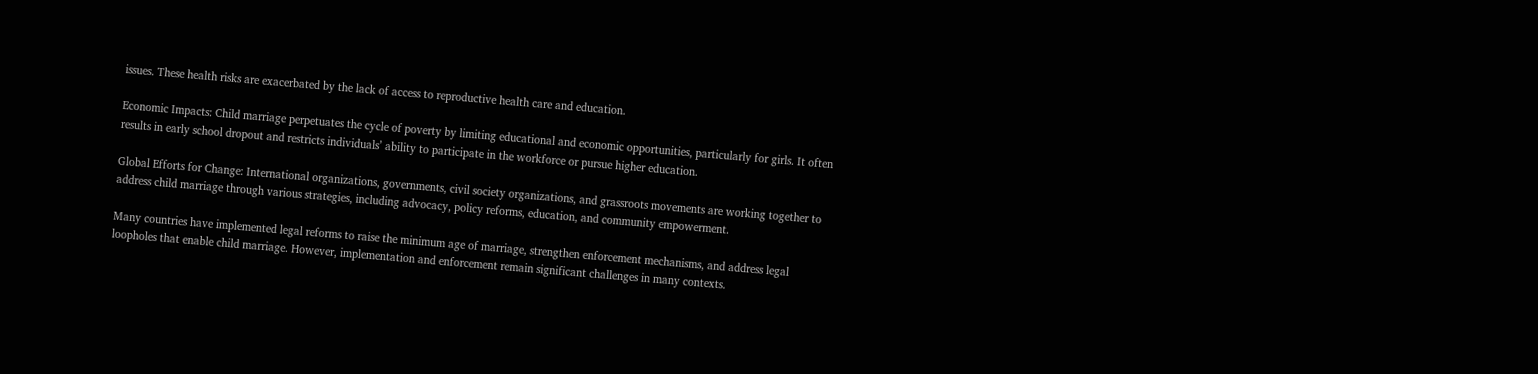issues. These health risks are exacerbated by the lack of access to reproductive health care and education.

Economic Impacts: Child marriage perpetuates the cycle of poverty by limiting educational and economic opportunities, particularly for girls. It often results in early school dropout and restricts individuals’ ability to participate in the workforce or pursue higher education.

Global Efforts for Change: International organizations, governments, civil society organizations, and grassroots movements are working together to address child marriage through various strategies, including advocacy, policy reforms, education, and community empowerment.

Many countries have implemented legal reforms to raise the minimum age of marriage, strengthen enforcement mechanisms, and address legal loopholes that enable child marriage. However, implementation and enforcement remain significant challenges in many contexts.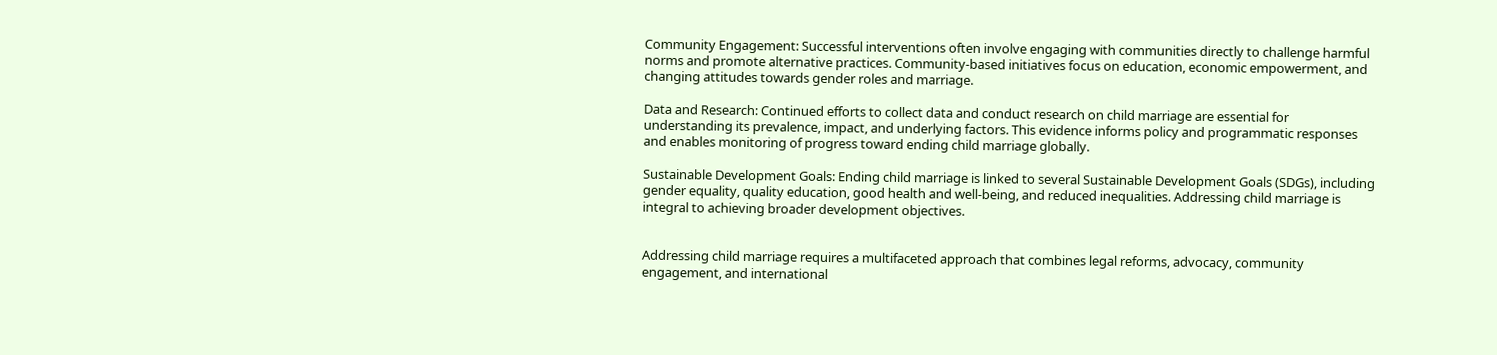Community Engagement: Successful interventions often involve engaging with communities directly to challenge harmful norms and promote alternative practices. Community-based initiatives focus on education, economic empowerment, and changing attitudes towards gender roles and marriage.

Data and Research: Continued efforts to collect data and conduct research on child marriage are essential for understanding its prevalence, impact, and underlying factors. This evidence informs policy and programmatic responses and enables monitoring of progress toward ending child marriage globally.

Sustainable Development Goals: Ending child marriage is linked to several Sustainable Development Goals (SDGs), including gender equality, quality education, good health and well-being, and reduced inequalities. Addressing child marriage is integral to achieving broader development objectives.


Addressing child marriage requires a multifaceted approach that combines legal reforms, advocacy, community engagement, and international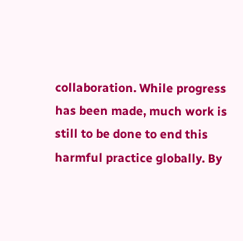collaboration. While progress has been made, much work is still to be done to end this harmful practice globally. By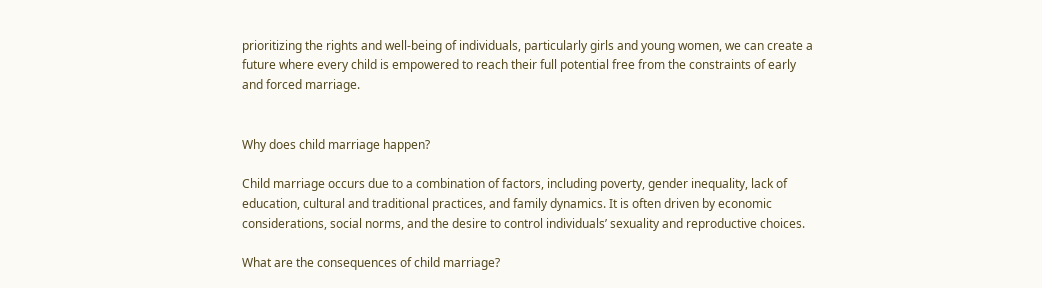prioritizing the rights and well-being of individuals, particularly girls and young women, we can create a future where every child is empowered to reach their full potential free from the constraints of early and forced marriage.


Why does child marriage happen?

Child marriage occurs due to a combination of factors, including poverty, gender inequality, lack of education, cultural and traditional practices, and family dynamics. It is often driven by economic considerations, social norms, and the desire to control individuals’ sexuality and reproductive choices.

What are the consequences of child marriage?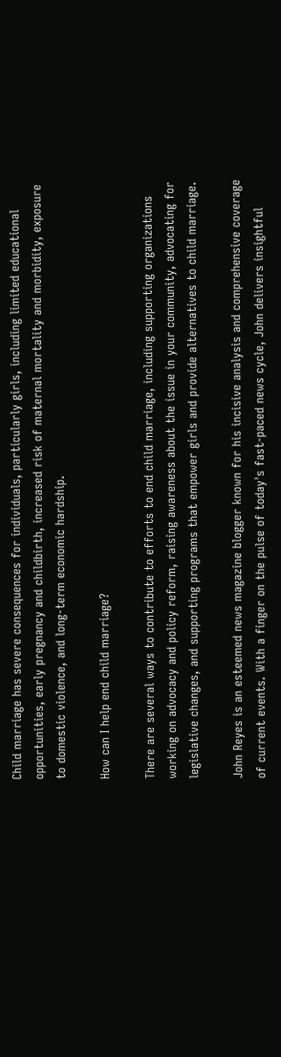Child marriage has severe consequences for individuals, particularly girls, including limited educational opportunities, early pregnancy and childbirth, increased risk of maternal mortality and morbidity, exposure to domestic violence, and long-term economic hardship.

How can I help end child marriage?

There are several ways to contribute to efforts to end child marriage, including supporting organizations working on advocacy and policy reform, raising awareness about the issue in your community, advocating for legislative changes, and supporting programs that empower girls and provide alternatives to child marriage.

John Reyes is an esteemed news magazine blogger known for his incisive analysis and comprehensive coverage of current events. With a finger on the pulse of today's fast-paced news cycle, John delivers insightful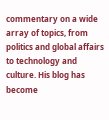commentary on a wide array of topics, from politics and global affairs to technology and culture. His blog has become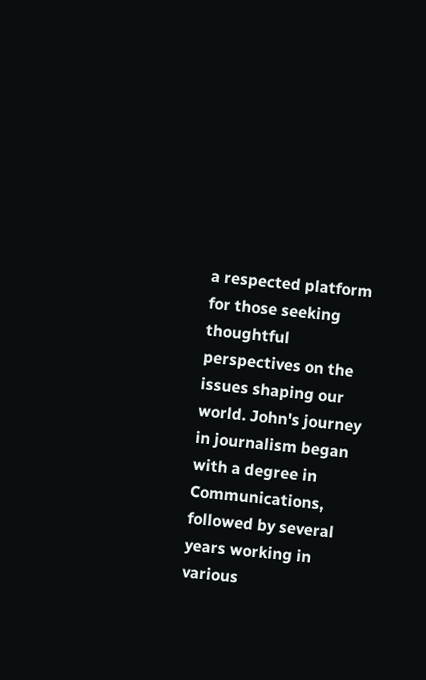a respected platform for those seeking thoughtful perspectives on the issues shaping our world. John's journey in journalism began with a degree in Communications, followed by several years working in various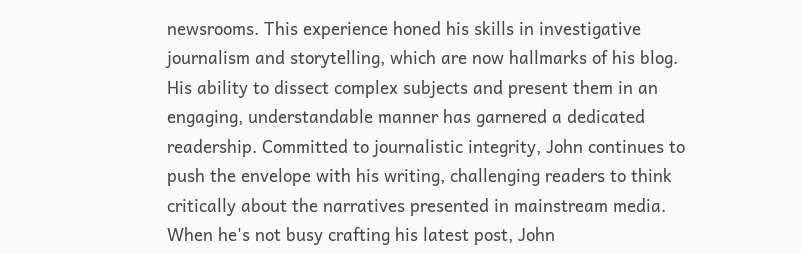newsrooms. This experience honed his skills in investigative journalism and storytelling, which are now hallmarks of his blog. His ability to dissect complex subjects and present them in an engaging, understandable manner has garnered a dedicated readership. Committed to journalistic integrity, John continues to push the envelope with his writing, challenging readers to think critically about the narratives presented in mainstream media. When he's not busy crafting his latest post, John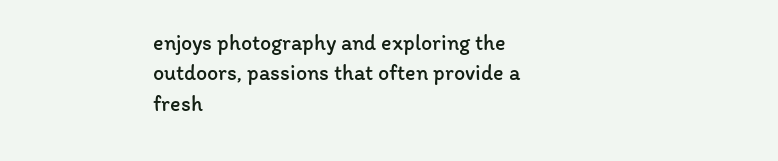enjoys photography and exploring the outdoors, passions that often provide a fresh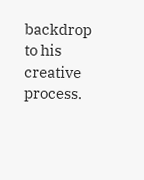backdrop to his creative process.